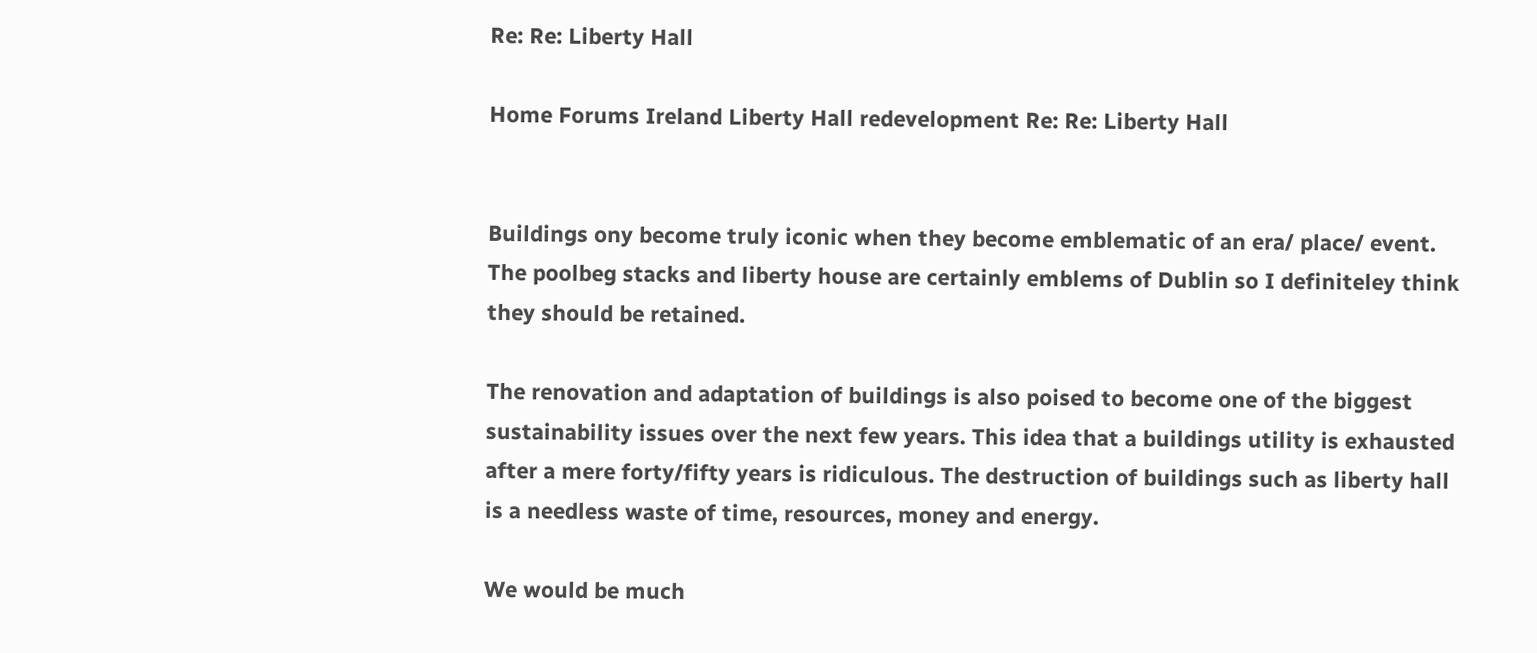Re: Re: Liberty Hall

Home Forums Ireland Liberty Hall redevelopment Re: Re: Liberty Hall


Buildings ony become truly iconic when they become emblematic of an era/ place/ event. The poolbeg stacks and liberty house are certainly emblems of Dublin so I definiteley think they should be retained.

The renovation and adaptation of buildings is also poised to become one of the biggest sustainability issues over the next few years. This idea that a buildings utility is exhausted after a mere forty/fifty years is ridiculous. The destruction of buildings such as liberty hall is a needless waste of time, resources, money and energy.

We would be much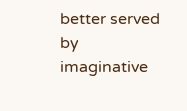better served by imaginative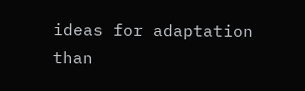ideas for adaptation than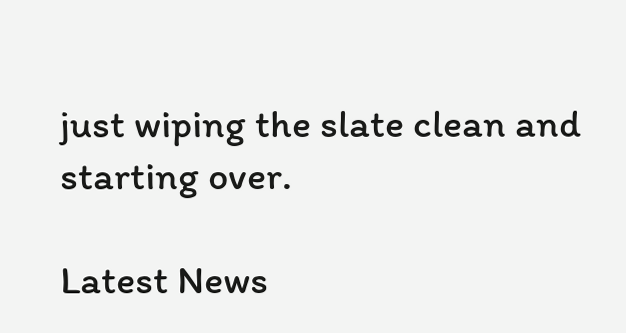just wiping the slate clean and starting over.

Latest News